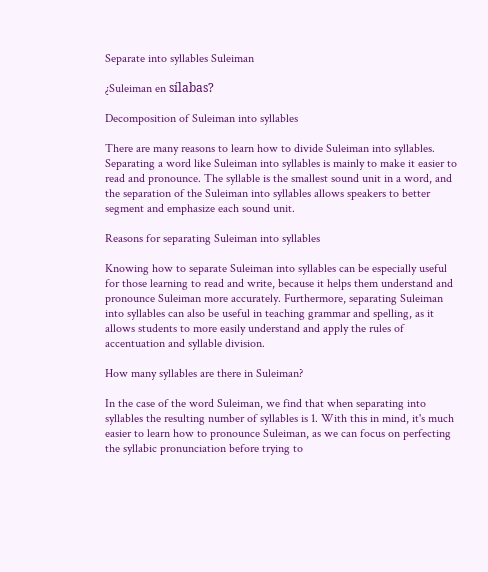Separate into syllables Suleiman

¿Suleiman en sílabas?

Decomposition of Suleiman into syllables

There are many reasons to learn how to divide Suleiman into syllables. Separating a word like Suleiman into syllables is mainly to make it easier to read and pronounce. The syllable is the smallest sound unit in a word, and the separation of the Suleiman into syllables allows speakers to better segment and emphasize each sound unit.

Reasons for separating Suleiman into syllables

Knowing how to separate Suleiman into syllables can be especially useful for those learning to read and write, because it helps them understand and pronounce Suleiman more accurately. Furthermore, separating Suleiman into syllables can also be useful in teaching grammar and spelling, as it allows students to more easily understand and apply the rules of accentuation and syllable division.

How many syllables are there in Suleiman?

In the case of the word Suleiman, we find that when separating into syllables the resulting number of syllables is 1. With this in mind, it's much easier to learn how to pronounce Suleiman, as we can focus on perfecting the syllabic pronunciation before trying to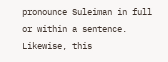pronounce Suleiman in full or within a sentence. Likewise, this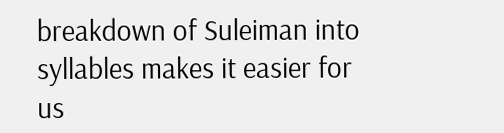breakdown of Suleiman into syllables makes it easier for us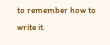to remember how to write it.